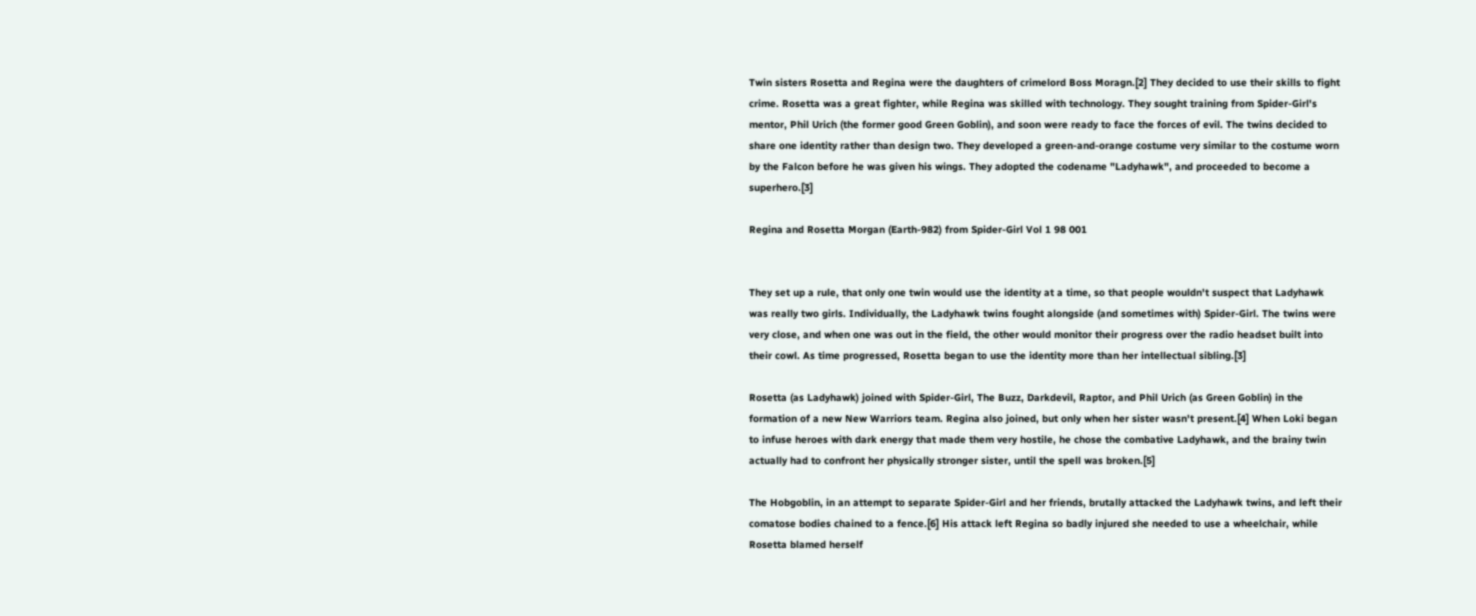Twin sisters Rosetta and Regina were the daughters of crimelord Boss Moragn.[2] They decided to use their skills to fight crime. Rosetta was a great fighter, while Regina was skilled with technology. They sought training from Spider-Girl's mentor, Phil Urich (the former good Green Goblin), and soon were ready to face the forces of evil. The twins decided to share one identity rather than design two. They developed a green-and-orange costume very similar to the costume worn by the Falcon before he was given his wings. They adopted the codename "Ladyhawk", and proceeded to become a superhero.[3]

Regina and Rosetta Morgan (Earth-982) from Spider-Girl Vol 1 98 001


They set up a rule, that only one twin would use the identity at a time, so that people wouldn't suspect that Ladyhawk was really two girls. Individually, the Ladyhawk twins fought alongside (and sometimes with) Spider-Girl. The twins were very close, and when one was out in the field, the other would monitor their progress over the radio headset built into their cowl. As time progressed, Rosetta began to use the identity more than her intellectual sibling.[3]

Rosetta (as Ladyhawk) joined with Spider-Girl, The Buzz, Darkdevil, Raptor, and Phil Urich (as Green Goblin) in the formation of a new New Warriors team. Regina also joined, but only when her sister wasn't present.[4] When Loki began to infuse heroes with dark energy that made them very hostile, he chose the combative Ladyhawk, and the brainy twin actually had to confront her physically stronger sister, until the spell was broken.[5]

The Hobgoblin, in an attempt to separate Spider-Girl and her friends, brutally attacked the Ladyhawk twins, and left their comatose bodies chained to a fence.[6] His attack left Regina so badly injured she needed to use a wheelchair, while Rosetta blamed herself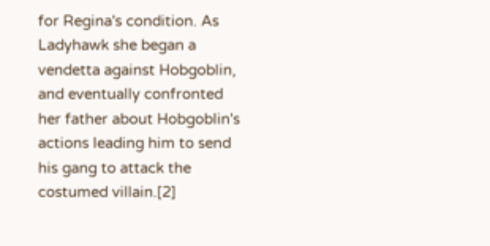for Regina's condition. As Ladyhawk she began a vendetta against Hobgoblin, and eventually confronted her father about Hobgoblin's actions leading him to send his gang to attack the costumed villain.[2]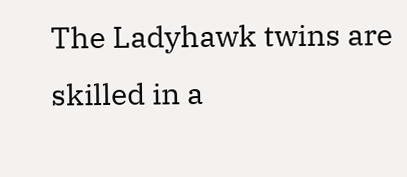The Ladyhawk twins are skilled in a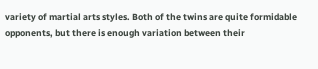variety of martial arts styles. Both of the twins are quite formidable opponents, but there is enough variation between their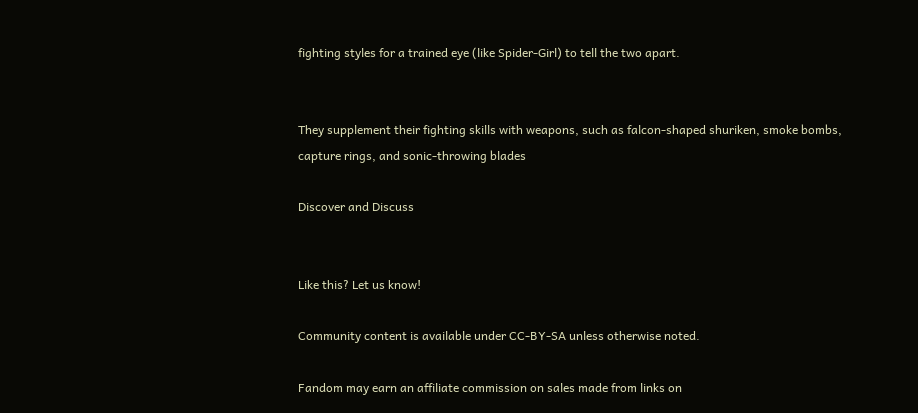fighting styles for a trained eye (like Spider-Girl) to tell the two apart.


They supplement their fighting skills with weapons, such as falcon-shaped shuriken, smoke bombs, capture rings, and sonic-throwing blades

Discover and Discuss


Like this? Let us know!

Community content is available under CC-BY-SA unless otherwise noted.

Fandom may earn an affiliate commission on sales made from links on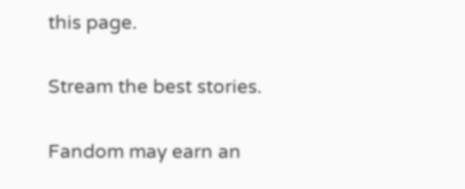this page.

Stream the best stories.

Fandom may earn an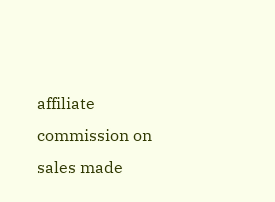affiliate commission on sales made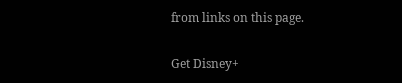from links on this page.

Get Disney+